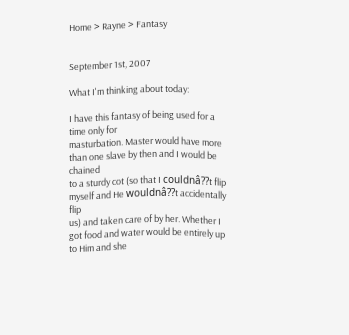Home > Rayne > Fantasy


September 1st, 2007

What I'm thinking about today:

I have this fantasy of being used for a time only for
masturbation. Master would have more than one slave by then and I would be chained
to a sturdy cot (so that I couldnâ??t flip myself and He wouldnâ??t accidentally flip
us) and taken care of by her. Whether I got food and water would be entirely up
to Him and she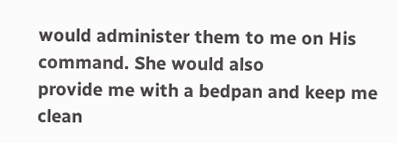would administer them to me on His command. She would also
provide me with a bedpan and keep me clean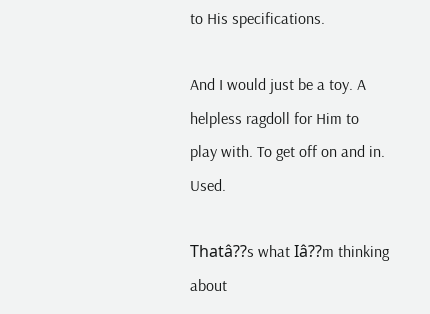to His specifications.

And I would just be a toy. A helpless ragdoll for Him to
play with. To get off on and in. Used.

Thatâ??s what Iâ??m thinking about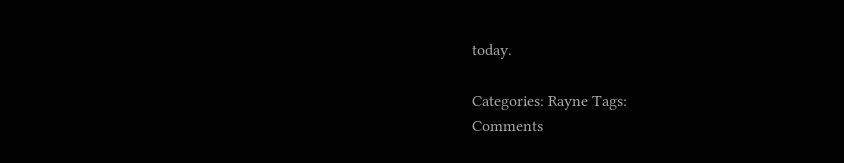today.

Categories: Rayne Tags:
Comments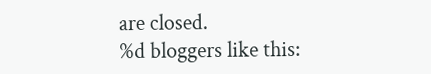are closed.
%d bloggers like this: